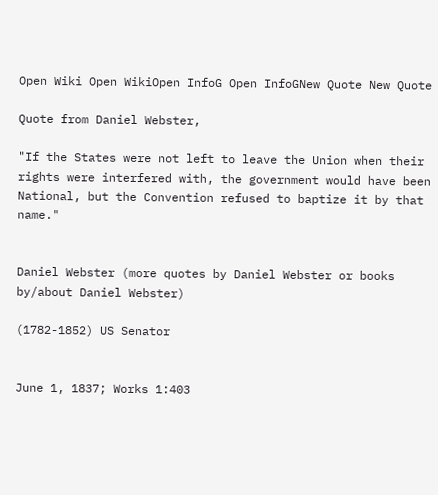Open Wiki Open WikiOpen InfoG Open InfoGNew Quote New Quote

Quote from Daniel Webster,

"If the States were not left to leave the Union when their rights were interfered with, the government would have been National, but the Convention refused to baptize it by that name."


Daniel Webster (more quotes by Daniel Webster or books by/about Daniel Webster)

(1782-1852) US Senator


June 1, 1837; Works 1:403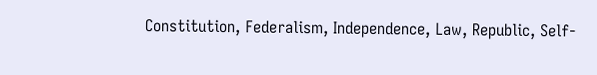Constitution, Federalism, Independence, Law, Republic, Self-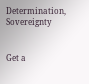Determination, Sovereignty


Get a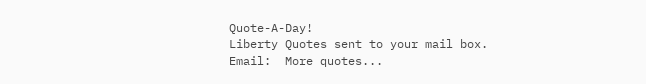Quote-A-Day!
Liberty Quotes sent to your mail box.
Email:  More quotes...